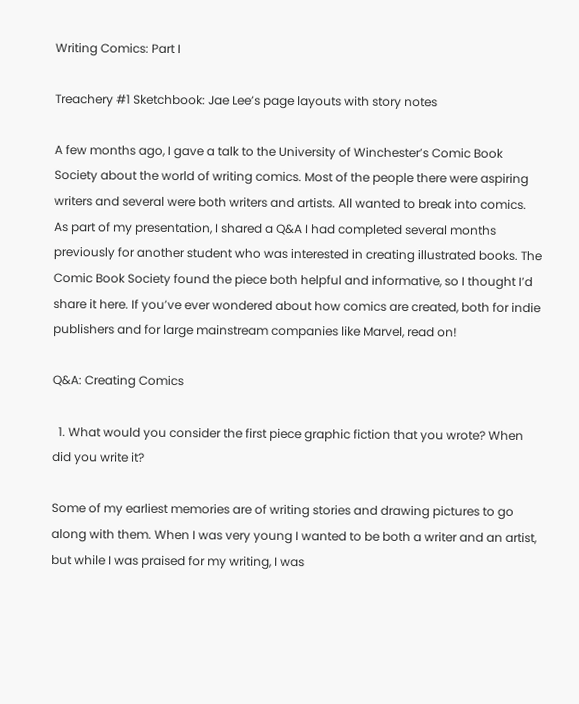Writing Comics: Part I

Treachery #1 Sketchbook: Jae Lee’s page layouts with story notes

A few months ago, I gave a talk to the University of Winchester’s Comic Book Society about the world of writing comics. Most of the people there were aspiring writers and several were both writers and artists. All wanted to break into comics. As part of my presentation, I shared a Q&A I had completed several months previously for another student who was interested in creating illustrated books. The Comic Book Society found the piece both helpful and informative, so I thought I’d share it here. If you’ve ever wondered about how comics are created, both for indie publishers and for large mainstream companies like Marvel, read on!

Q&A: Creating Comics

  1. What would you consider the first piece graphic fiction that you wrote? When did you write it?

Some of my earliest memories are of writing stories and drawing pictures to go along with them. When I was very young I wanted to be both a writer and an artist, but while I was praised for my writing, I was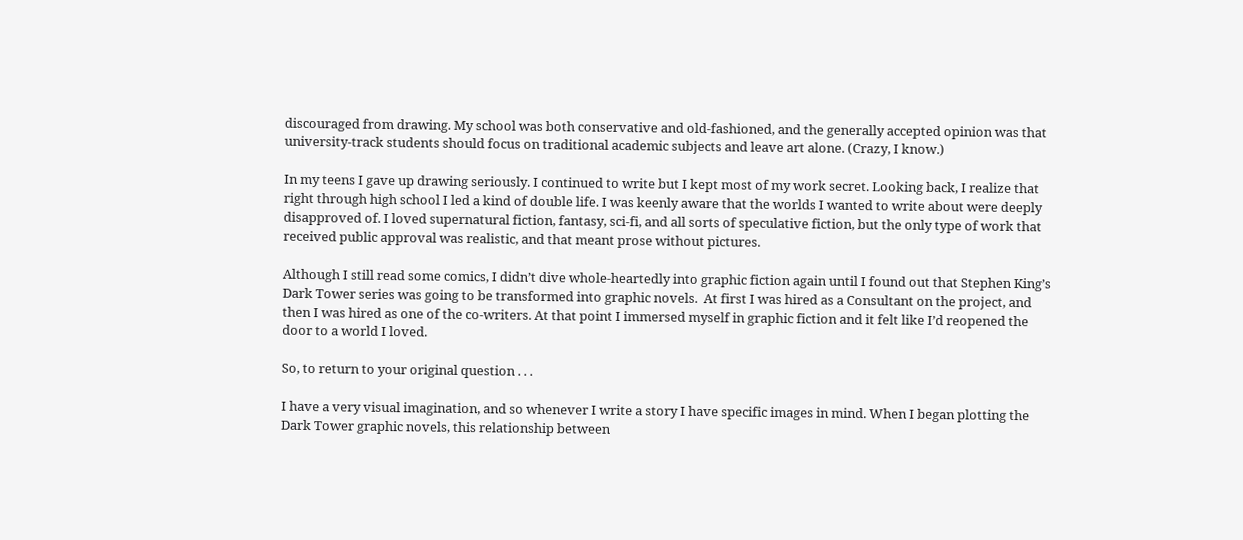discouraged from drawing. My school was both conservative and old-fashioned, and the generally accepted opinion was that university-track students should focus on traditional academic subjects and leave art alone. (Crazy, I know.)

In my teens I gave up drawing seriously. I continued to write but I kept most of my work secret. Looking back, I realize that right through high school I led a kind of double life. I was keenly aware that the worlds I wanted to write about were deeply disapproved of. I loved supernatural fiction, fantasy, sci-fi, and all sorts of speculative fiction, but the only type of work that received public approval was realistic, and that meant prose without pictures.

Although I still read some comics, I didn’t dive whole-heartedly into graphic fiction again until I found out that Stephen King’s Dark Tower series was going to be transformed into graphic novels.  At first I was hired as a Consultant on the project, and then I was hired as one of the co-writers. At that point I immersed myself in graphic fiction and it felt like I’d reopened the door to a world I loved.

So, to return to your original question . . .

I have a very visual imagination, and so whenever I write a story I have specific images in mind. When I began plotting the Dark Tower graphic novels, this relationship between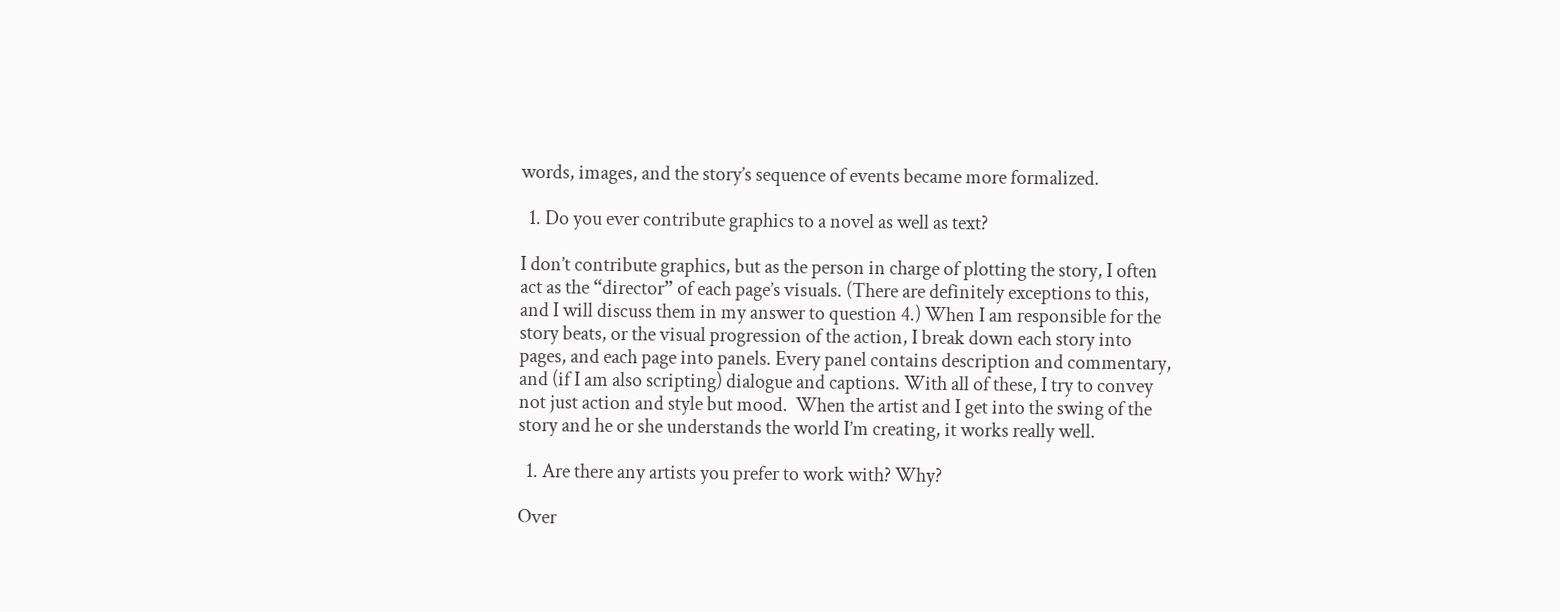words, images, and the story’s sequence of events became more formalized.

  1. Do you ever contribute graphics to a novel as well as text?

I don’t contribute graphics, but as the person in charge of plotting the story, I often act as the “director” of each page’s visuals. (There are definitely exceptions to this, and I will discuss them in my answer to question 4.) When I am responsible for the story beats, or the visual progression of the action, I break down each story into pages, and each page into panels. Every panel contains description and commentary, and (if I am also scripting) dialogue and captions. With all of these, I try to convey not just action and style but mood.  When the artist and I get into the swing of the story and he or she understands the world I’m creating, it works really well.

  1. Are there any artists you prefer to work with? Why?

Over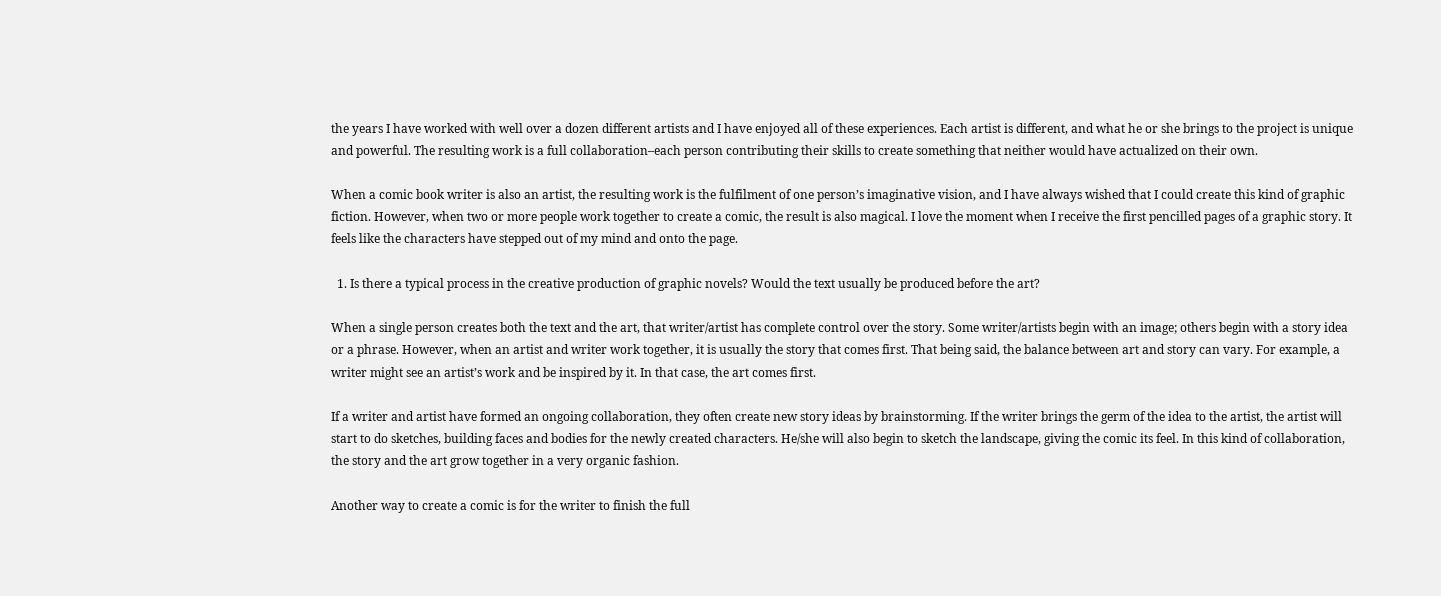the years I have worked with well over a dozen different artists and I have enjoyed all of these experiences. Each artist is different, and what he or she brings to the project is unique and powerful. The resulting work is a full collaboration–each person contributing their skills to create something that neither would have actualized on their own.

When a comic book writer is also an artist, the resulting work is the fulfilment of one person’s imaginative vision, and I have always wished that I could create this kind of graphic fiction. However, when two or more people work together to create a comic, the result is also magical. I love the moment when I receive the first pencilled pages of a graphic story. It feels like the characters have stepped out of my mind and onto the page.

  1. Is there a typical process in the creative production of graphic novels? Would the text usually be produced before the art?

When a single person creates both the text and the art, that writer/artist has complete control over the story. Some writer/artists begin with an image; others begin with a story idea or a phrase. However, when an artist and writer work together, it is usually the story that comes first. That being said, the balance between art and story can vary. For example, a writer might see an artist’s work and be inspired by it. In that case, the art comes first.

If a writer and artist have formed an ongoing collaboration, they often create new story ideas by brainstorming. If the writer brings the germ of the idea to the artist, the artist will start to do sketches, building faces and bodies for the newly created characters. He/she will also begin to sketch the landscape, giving the comic its feel. In this kind of collaboration, the story and the art grow together in a very organic fashion.

Another way to create a comic is for the writer to finish the full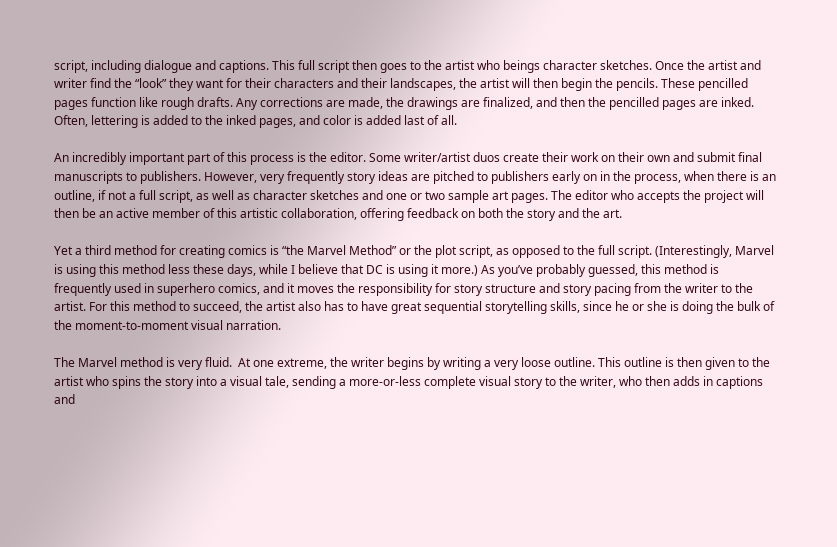script, including dialogue and captions. This full script then goes to the artist who beings character sketches. Once the artist and writer find the “look” they want for their characters and their landscapes, the artist will then begin the pencils. These pencilled pages function like rough drafts. Any corrections are made, the drawings are finalized, and then the pencilled pages are inked. Often, lettering is added to the inked pages, and color is added last of all.

An incredibly important part of this process is the editor. Some writer/artist duos create their work on their own and submit final manuscripts to publishers. However, very frequently story ideas are pitched to publishers early on in the process, when there is an outline, if not a full script, as well as character sketches and one or two sample art pages. The editor who accepts the project will then be an active member of this artistic collaboration, offering feedback on both the story and the art.

Yet a third method for creating comics is “the Marvel Method” or the plot script, as opposed to the full script. (Interestingly, Marvel is using this method less these days, while I believe that DC is using it more.) As you’ve probably guessed, this method is frequently used in superhero comics, and it moves the responsibility for story structure and story pacing from the writer to the artist. For this method to succeed, the artist also has to have great sequential storytelling skills, since he or she is doing the bulk of the moment-to-moment visual narration.

The Marvel method is very fluid.  At one extreme, the writer begins by writing a very loose outline. This outline is then given to the artist who spins the story into a visual tale, sending a more-or-less complete visual story to the writer, who then adds in captions and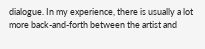dialogue. In my experience, there is usually a lot more back-and-forth between the artist and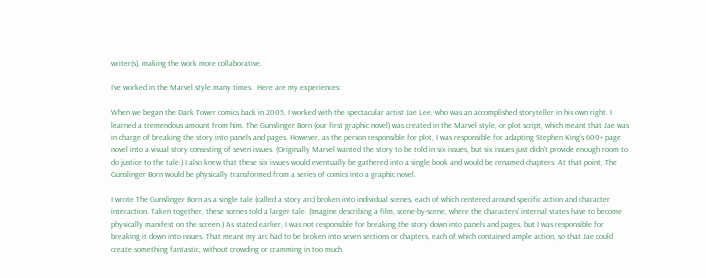writer(s), making the work more collaborative.

I’ve worked in the Marvel style many times.  Here are my experiences:

When we began the Dark Tower comics back in 2005, I worked with the spectacular artist Jae Lee, who was an accomplished storyteller in his own right. I learned a tremendous amount from him. The Gunslinger Born (our first graphic novel) was created in the Marvel style, or plot script, which meant that Jae was in charge of breaking the story into panels and pages. However, as the person responsible for plot, I was responsible for adapting Stephen King’s 600+ page novel into a visual story consisting of seven issues. (Originally Marvel wanted the story to be told in six issues, but six issues just didn’t provide enough room to do justice to the tale.) I also knew that these six issues would eventually be gathered into a single book and would be renamed chapters. At that point, The Gunslinger Born would be physically transformed from a series of comics into a graphic novel.

I wrote The Gunslinger Born as a single tale (called a story arc) broken into individual scenes, each of which centered around specific action and character interaction. Taken together, these scenes told a larger tale. (Imagine describing a film, scene-by-scene, where the characters’ internal states have to become physically manifest on the screen.) As stated earlier, I was not responsible for breaking the story down into panels and pages, but I was responsible for breaking it down into issues. That meant my arc had to be broken into seven sections or chapters, each of which contained ample action, so that Jae could create something fantastic, without crowding or cramming in too much.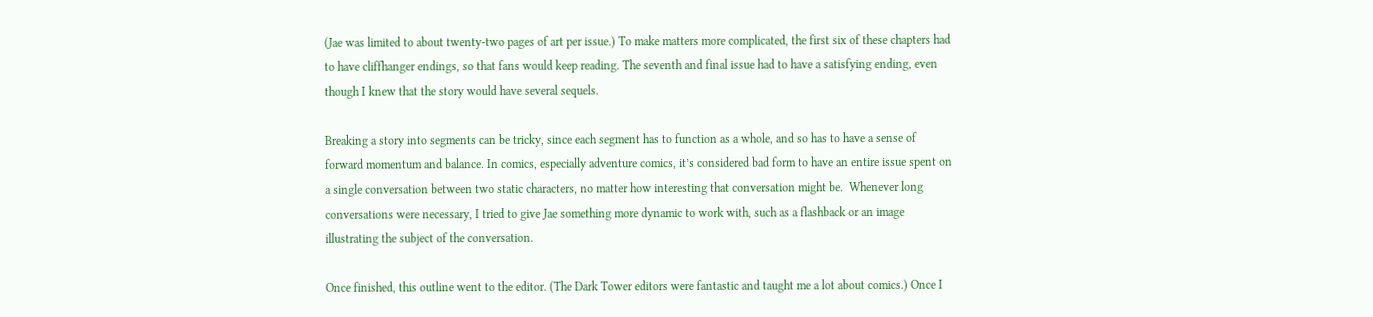(Jae was limited to about twenty-two pages of art per issue.) To make matters more complicated, the first six of these chapters had to have cliffhanger endings, so that fans would keep reading. The seventh and final issue had to have a satisfying ending, even though I knew that the story would have several sequels.

Breaking a story into segments can be tricky, since each segment has to function as a whole, and so has to have a sense of forward momentum and balance. In comics, especially adventure comics, it’s considered bad form to have an entire issue spent on a single conversation between two static characters, no matter how interesting that conversation might be.  Whenever long conversations were necessary, I tried to give Jae something more dynamic to work with, such as a flashback or an image illustrating the subject of the conversation.

Once finished, this outline went to the editor. (The Dark Tower editors were fantastic and taught me a lot about comics.) Once I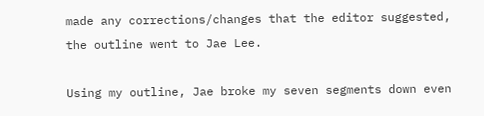made any corrections/changes that the editor suggested, the outline went to Jae Lee.

Using my outline, Jae broke my seven segments down even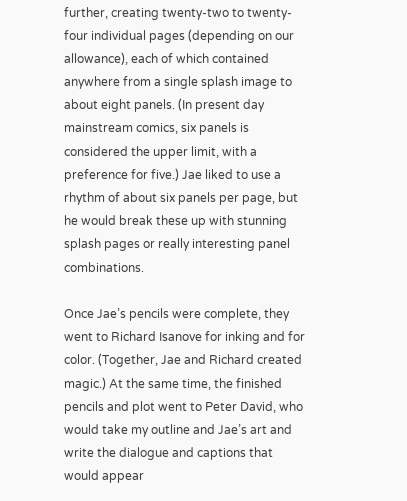further, creating twenty-two to twenty-four individual pages (depending on our allowance), each of which contained anywhere from a single splash image to about eight panels. (In present day mainstream comics, six panels is considered the upper limit, with a preference for five.) Jae liked to use a rhythm of about six panels per page, but he would break these up with stunning splash pages or really interesting panel combinations.

Once Jae’s pencils were complete, they went to Richard Isanove for inking and for color. (Together, Jae and Richard created magic.) At the same time, the finished pencils and plot went to Peter David, who would take my outline and Jae’s art and write the dialogue and captions that would appear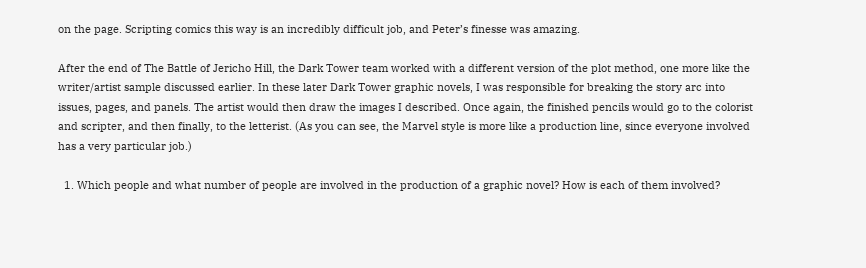on the page. Scripting comics this way is an incredibly difficult job, and Peter’s finesse was amazing.

After the end of The Battle of Jericho Hill, the Dark Tower team worked with a different version of the plot method, one more like the writer/artist sample discussed earlier. In these later Dark Tower graphic novels, I was responsible for breaking the story arc into issues, pages, and panels. The artist would then draw the images I described. Once again, the finished pencils would go to the colorist and scripter, and then finally, to the letterist. (As you can see, the Marvel style is more like a production line, since everyone involved has a very particular job.)

  1. Which people and what number of people are involved in the production of a graphic novel? How is each of them involved?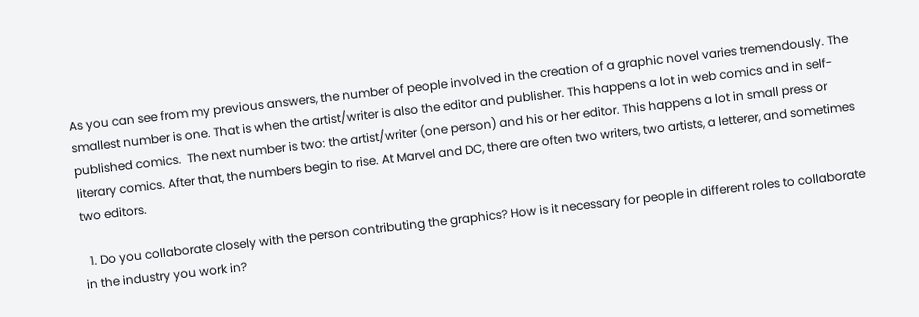As you can see from my previous answers, the number of people involved in the creation of a graphic novel varies tremendously. The smallest number is one. That is when the artist/writer is also the editor and publisher. This happens a lot in web comics and in self-published comics.  The next number is two: the artist/writer (one person) and his or her editor. This happens a lot in small press or literary comics. After that, the numbers begin to rise. At Marvel and DC, there are often two writers, two artists, a letterer, and sometimes two editors.

  1. Do you collaborate closely with the person contributing the graphics? How is it necessary for people in different roles to collaborate in the industry you work in?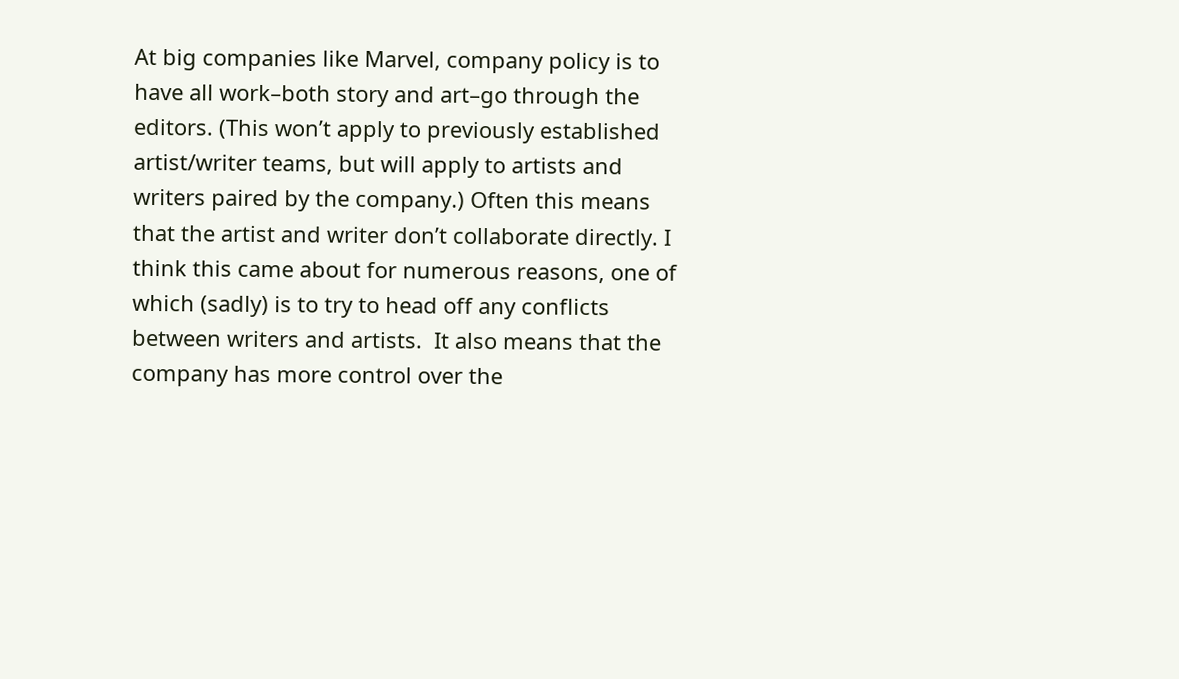At big companies like Marvel, company policy is to have all work–both story and art–go through the editors. (This won’t apply to previously established artist/writer teams, but will apply to artists and writers paired by the company.) Often this means that the artist and writer don’t collaborate directly. I think this came about for numerous reasons, one of which (sadly) is to try to head off any conflicts between writers and artists.  It also means that the company has more control over the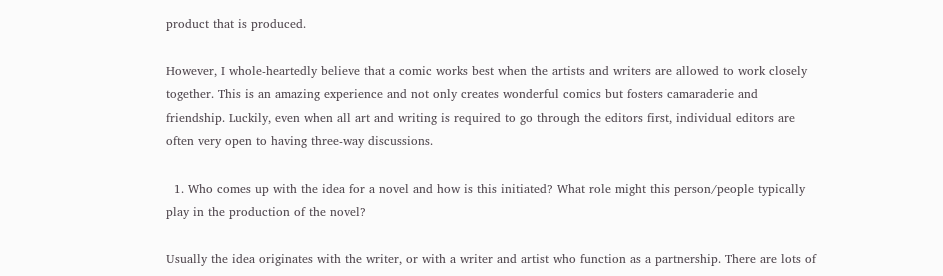product that is produced.

However, I whole-heartedly believe that a comic works best when the artists and writers are allowed to work closely together. This is an amazing experience and not only creates wonderful comics but fosters camaraderie and friendship. Luckily, even when all art and writing is required to go through the editors first, individual editors are often very open to having three-way discussions.

  1. Who comes up with the idea for a novel and how is this initiated? What role might this person/people typically play in the production of the novel?

Usually the idea originates with the writer, or with a writer and artist who function as a partnership. There are lots of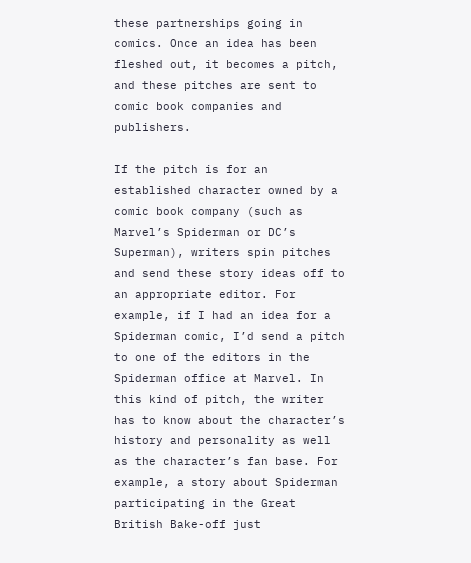these partnerships going in comics. Once an idea has been fleshed out, it becomes a pitch, and these pitches are sent to comic book companies and publishers.

If the pitch is for an established character owned by a comic book company (such as Marvel’s Spiderman or DC’s Superman), writers spin pitches and send these story ideas off to an appropriate editor. For example, if I had an idea for a Spiderman comic, I’d send a pitch to one of the editors in the Spiderman office at Marvel. In this kind of pitch, the writer has to know about the character’s history and personality as well as the character’s fan base. For example, a story about Spiderman participating in the Great British Bake-off just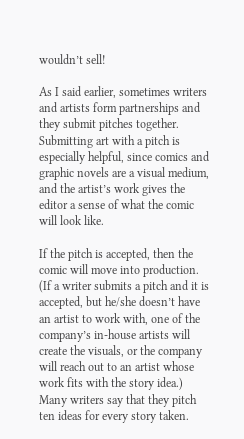wouldn’t sell!

As I said earlier, sometimes writers and artists form partnerships and they submit pitches together. Submitting art with a pitch is especially helpful, since comics and graphic novels are a visual medium, and the artist’s work gives the editor a sense of what the comic will look like.

If the pitch is accepted, then the comic will move into production. (If a writer submits a pitch and it is accepted, but he/she doesn’t have an artist to work with, one of the company’s in-house artists will create the visuals, or the company will reach out to an artist whose work fits with the story idea.) Many writers say that they pitch ten ideas for every story taken.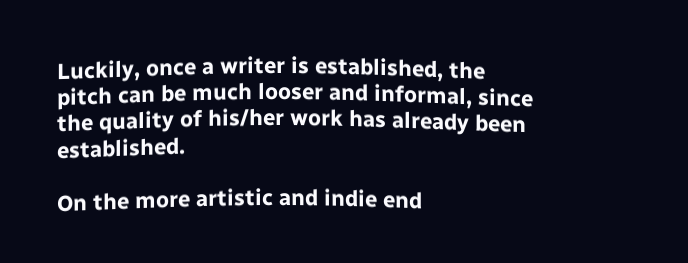Luckily, once a writer is established, the pitch can be much looser and informal, since the quality of his/her work has already been established.

On the more artistic and indie end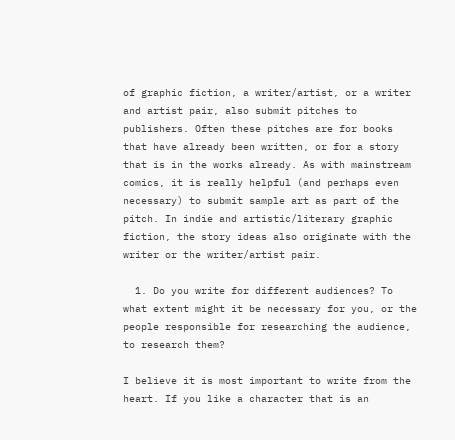of graphic fiction, a writer/artist, or a writer and artist pair, also submit pitches to publishers. Often these pitches are for books that have already been written, or for a story that is in the works already. As with mainstream comics, it is really helpful (and perhaps even necessary) to submit sample art as part of the pitch. In indie and artistic/literary graphic fiction, the story ideas also originate with the writer or the writer/artist pair.

  1. Do you write for different audiences? To what extent might it be necessary for you, or the people responsible for researching the audience, to research them?

I believe it is most important to write from the heart. If you like a character that is an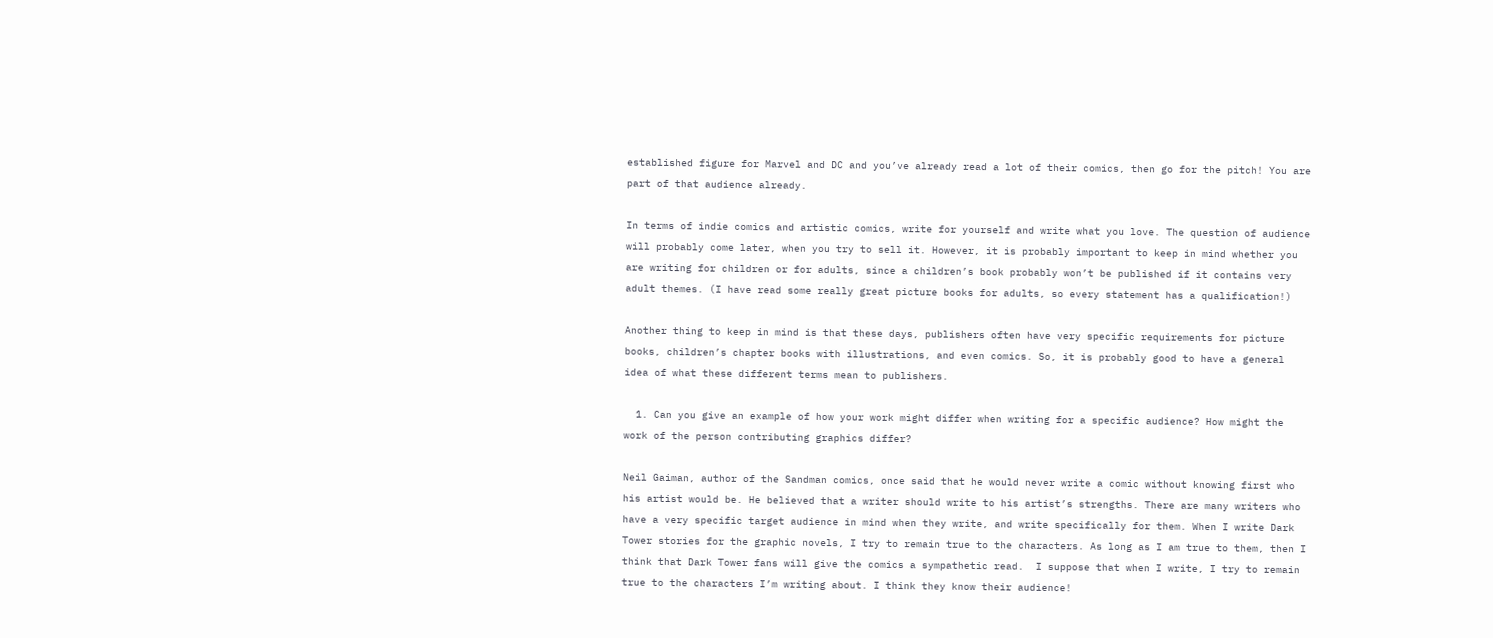established figure for Marvel and DC and you’ve already read a lot of their comics, then go for the pitch! You are part of that audience already.

In terms of indie comics and artistic comics, write for yourself and write what you love. The question of audience will probably come later, when you try to sell it. However, it is probably important to keep in mind whether you are writing for children or for adults, since a children’s book probably won’t be published if it contains very adult themes. (I have read some really great picture books for adults, so every statement has a qualification!)

Another thing to keep in mind is that these days, publishers often have very specific requirements for picture books, children’s chapter books with illustrations, and even comics. So, it is probably good to have a general idea of what these different terms mean to publishers.

  1. Can you give an example of how your work might differ when writing for a specific audience? How might the work of the person contributing graphics differ?

Neil Gaiman, author of the Sandman comics, once said that he would never write a comic without knowing first who his artist would be. He believed that a writer should write to his artist’s strengths. There are many writers who have a very specific target audience in mind when they write, and write specifically for them. When I write Dark Tower stories for the graphic novels, I try to remain true to the characters. As long as I am true to them, then I think that Dark Tower fans will give the comics a sympathetic read.  I suppose that when I write, I try to remain true to the characters I’m writing about. I think they know their audience!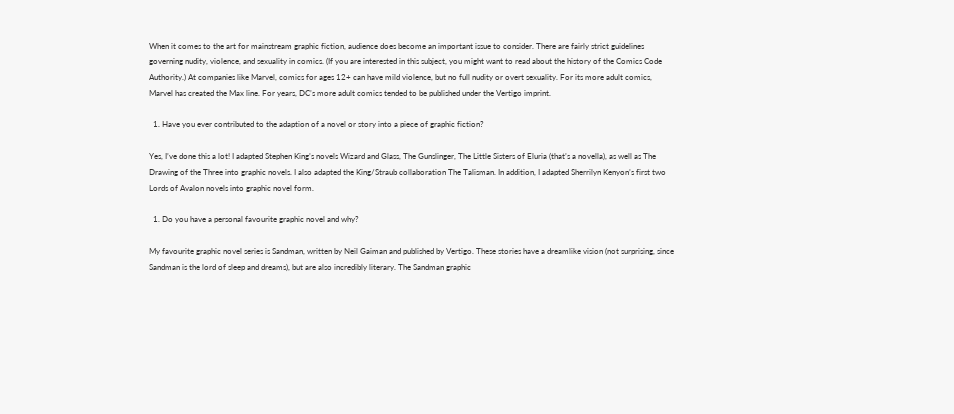When it comes to the art for mainstream graphic fiction, audience does become an important issue to consider. There are fairly strict guidelines governing nudity, violence, and sexuality in comics. (If you are interested in this subject, you might want to read about the history of the Comics Code Authority.) At companies like Marvel, comics for ages 12+ can have mild violence, but no full nudity or overt sexuality. For its more adult comics, Marvel has created the Max line. For years, DC’s more adult comics tended to be published under the Vertigo imprint.

  1. Have you ever contributed to the adaption of a novel or story into a piece of graphic fiction?

Yes, I’ve done this a lot! I adapted Stephen King’s novels Wizard and Glass, The Gunslinger, The Little Sisters of Eluria (that’s a novella), as well as The Drawing of the Three into graphic novels. I also adapted the King/Straub collaboration The Talisman. In addition, I adapted Sherrilyn Kenyon’s first two Lords of Avalon novels into graphic novel form.

  1. Do you have a personal favourite graphic novel and why?

My favourite graphic novel series is Sandman, written by Neil Gaiman and published by Vertigo. These stories have a dreamlike vision (not surprising, since Sandman is the lord of sleep and dreams), but are also incredibly literary. The Sandman graphic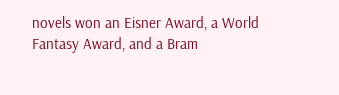novels won an Eisner Award, a World Fantasy Award, and a Bram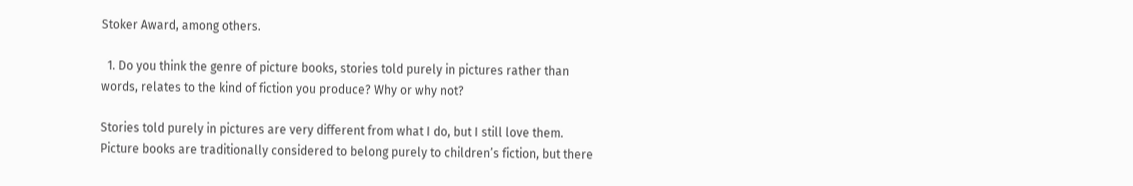Stoker Award, among others.

  1. Do you think the genre of picture books, stories told purely in pictures rather than words, relates to the kind of fiction you produce? Why or why not?

Stories told purely in pictures are very different from what I do, but I still love them. Picture books are traditionally considered to belong purely to children’s fiction, but there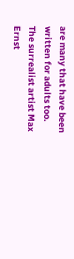are many that have been written for adults too. The surrealist artist Max Ernst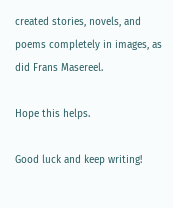created stories, novels, and poems completely in images, as did Frans Masereel.

Hope this helps.

Good luck and keep writing!